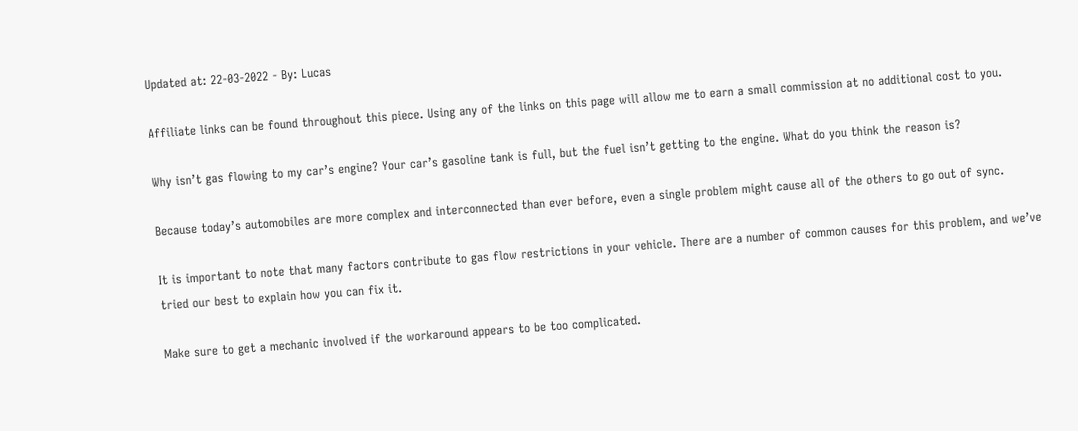Updated at: 22-03-2022 - By: Lucas

Affiliate links can be found throughout this piece. Using any of the links on this page will allow me to earn a small commission at no additional cost to you.

Why isn’t gas flowing to my car’s engine? Your car’s gasoline tank is full, but the fuel isn’t getting to the engine. What do you think the reason is?

Because today’s automobiles are more complex and interconnected than ever before, even a single problem might cause all of the others to go out of sync.

It is important to note that many factors contribute to gas flow restrictions in your vehicle. There are a number of common causes for this problem, and we’ve tried our best to explain how you can fix it.

Make sure to get a mechanic involved if the workaround appears to be too complicated.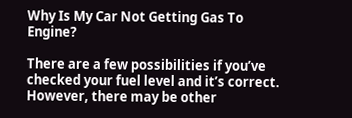Why Is My Car Not Getting Gas To Engine?

There are a few possibilities if you’ve checked your fuel level and it’s correct. However, there may be other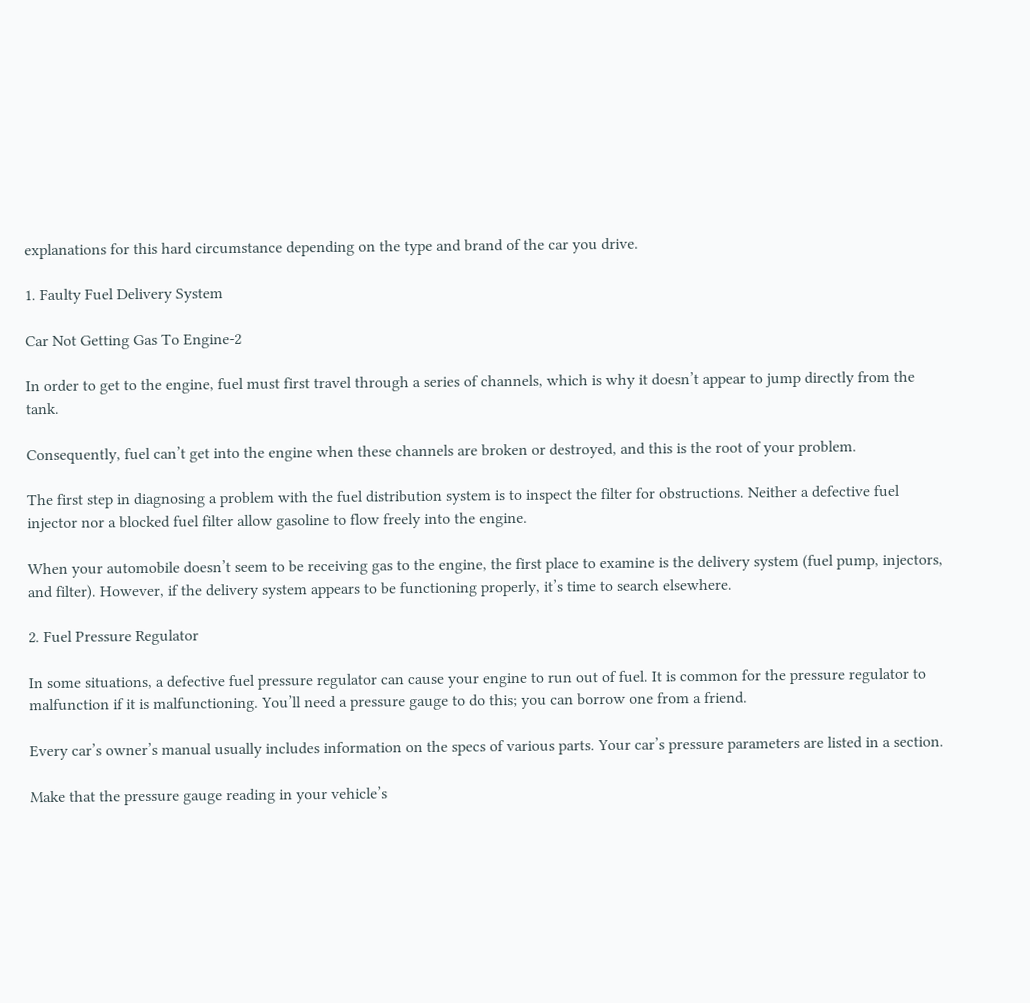explanations for this hard circumstance depending on the type and brand of the car you drive.

1. Faulty Fuel Delivery System

Car Not Getting Gas To Engine-2

In order to get to the engine, fuel must first travel through a series of channels, which is why it doesn’t appear to jump directly from the tank.

Consequently, fuel can’t get into the engine when these channels are broken or destroyed, and this is the root of your problem.

The first step in diagnosing a problem with the fuel distribution system is to inspect the filter for obstructions. Neither a defective fuel injector nor a blocked fuel filter allow gasoline to flow freely into the engine.

When your automobile doesn’t seem to be receiving gas to the engine, the first place to examine is the delivery system (fuel pump, injectors, and filter). However, if the delivery system appears to be functioning properly, it’s time to search elsewhere.

2. Fuel Pressure Regulator

In some situations, a defective fuel pressure regulator can cause your engine to run out of fuel. It is common for the pressure regulator to malfunction if it is malfunctioning. You’ll need a pressure gauge to do this; you can borrow one from a friend.

Every car’s owner’s manual usually includes information on the specs of various parts. Your car’s pressure parameters are listed in a section.

Make that the pressure gauge reading in your vehicle’s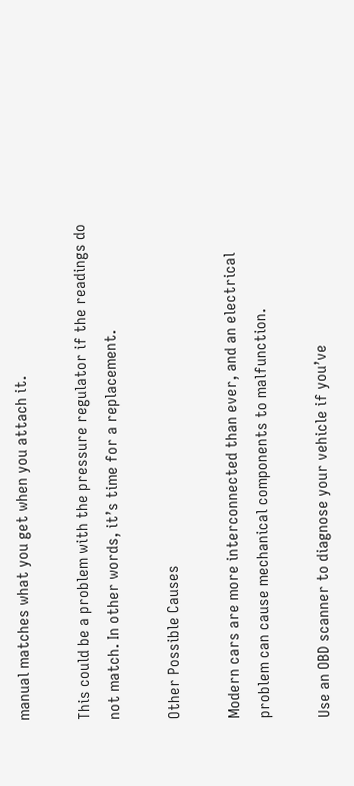manual matches what you get when you attach it.

This could be a problem with the pressure regulator if the readings do not match. In other words, it’s time for a replacement.

Other Possible Causes

Modern cars are more interconnected than ever, and an electrical problem can cause mechanical components to malfunction.

Use an OBD scanner to diagnose your vehicle if you’ve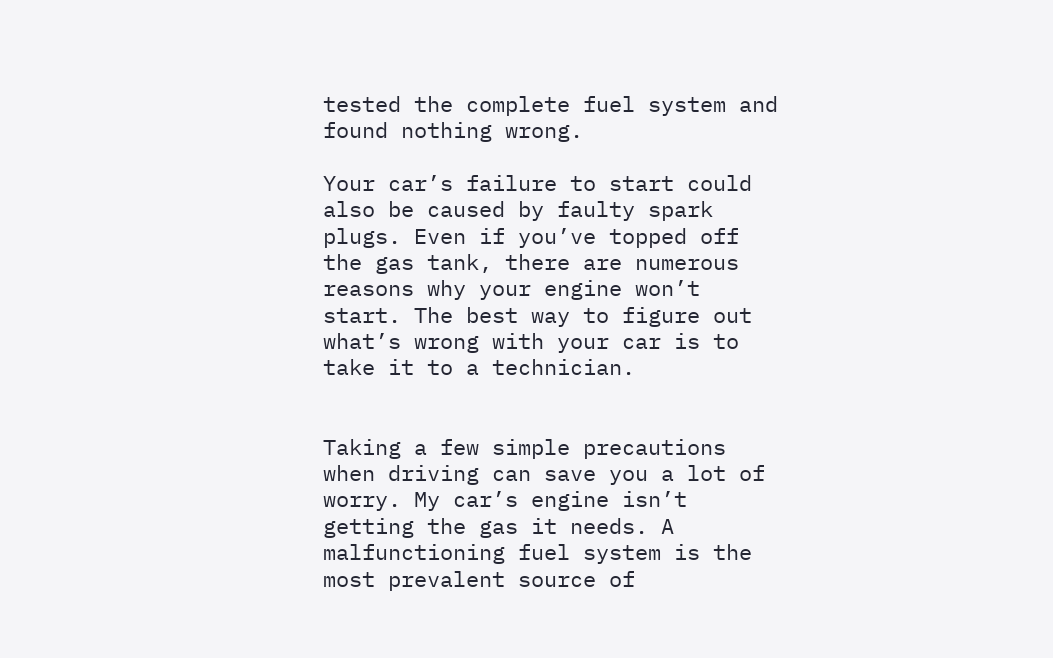tested the complete fuel system and found nothing wrong.

Your car’s failure to start could also be caused by faulty spark plugs. Even if you’ve topped off the gas tank, there are numerous reasons why your engine won’t start. The best way to figure out what’s wrong with your car is to take it to a technician.


Taking a few simple precautions when driving can save you a lot of worry. My car’s engine isn’t getting the gas it needs. A malfunctioning fuel system is the most prevalent source of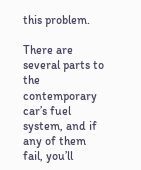this problem.

There are several parts to the contemporary car’s fuel system, and if any of them fail, you’ll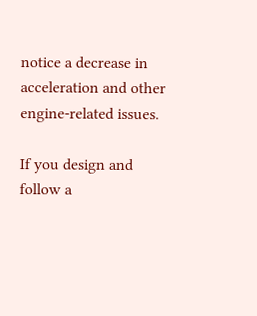notice a decrease in acceleration and other engine-related issues.

If you design and follow a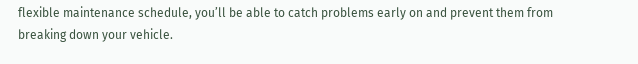flexible maintenance schedule, you’ll be able to catch problems early on and prevent them from breaking down your vehicle.